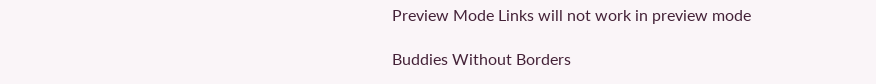Preview Mode Links will not work in preview mode

Buddies Without Borders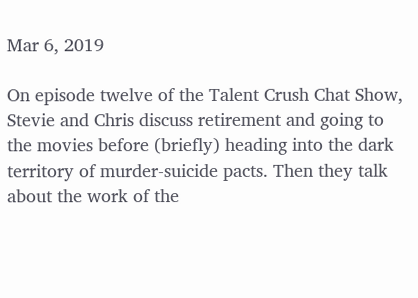Mar 6, 2019

On episode twelve of the Talent Crush Chat Show, Stevie and Chris discuss retirement and going to the movies before (briefly) heading into the dark territory of murder-suicide pacts. Then they talk about the work of the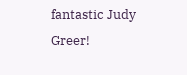fantastic Judy Greer!